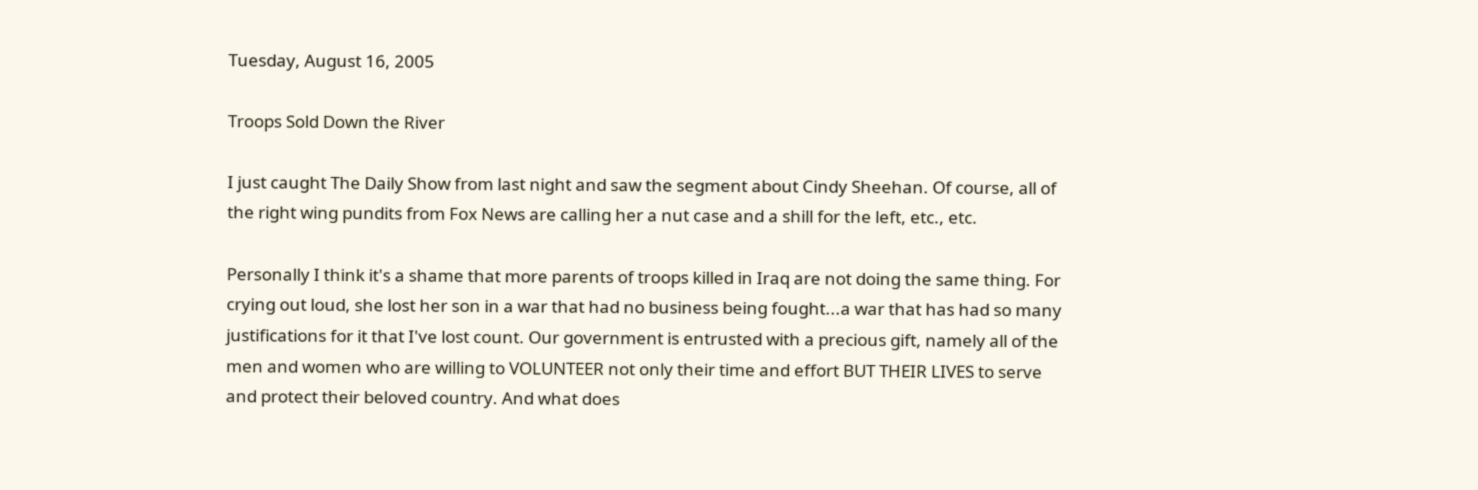Tuesday, August 16, 2005

Troops Sold Down the River

I just caught The Daily Show from last night and saw the segment about Cindy Sheehan. Of course, all of the right wing pundits from Fox News are calling her a nut case and a shill for the left, etc., etc.

Personally I think it's a shame that more parents of troops killed in Iraq are not doing the same thing. For crying out loud, she lost her son in a war that had no business being fought...a war that has had so many justifications for it that I've lost count. Our government is entrusted with a precious gift, namely all of the men and women who are willing to VOLUNTEER not only their time and effort BUT THEIR LIVES to serve and protect their beloved country. And what does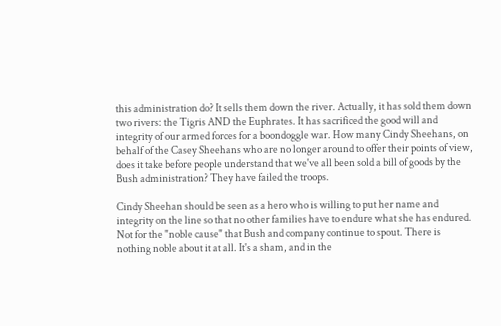this administration do? It sells them down the river. Actually, it has sold them down two rivers: the Tigris AND the Euphrates. It has sacrificed the good will and integrity of our armed forces for a boondoggle war. How many Cindy Sheehans, on behalf of the Casey Sheehans who are no longer around to offer their points of view, does it take before people understand that we've all been sold a bill of goods by the Bush administration? They have failed the troops.

Cindy Sheehan should be seen as a hero who is willing to put her name and integrity on the line so that no other families have to endure what she has endured. Not for the "noble cause" that Bush and company continue to spout. There is nothing noble about it at all. It's a sham, and in the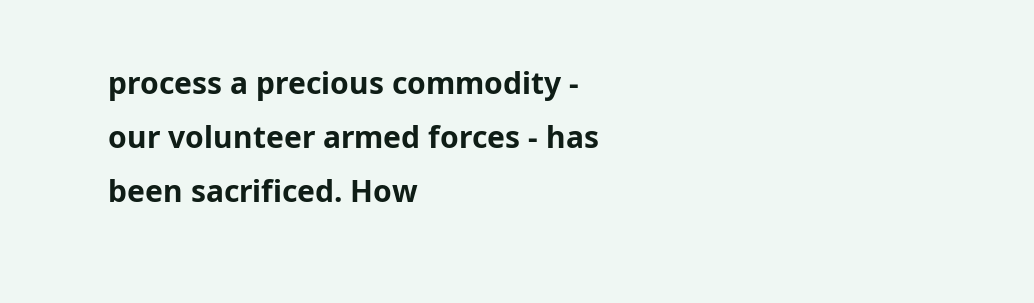process a precious commodity - our volunteer armed forces - has been sacrificed. How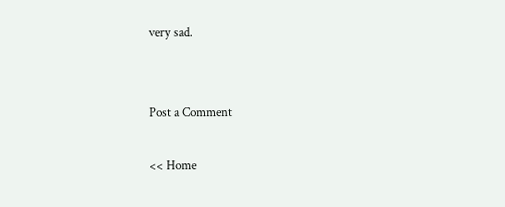very sad.


Post a Comment

<< Home